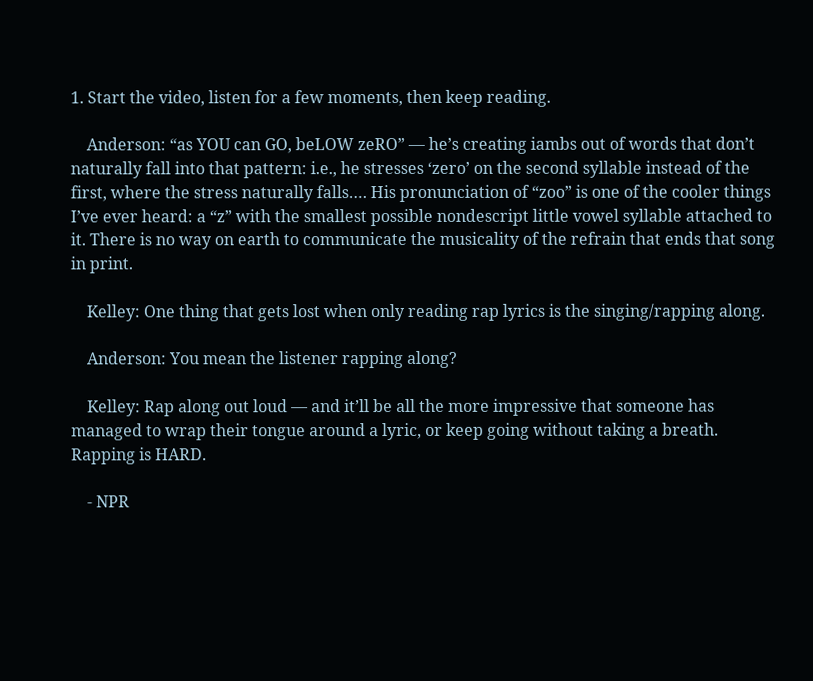1. Start the video, listen for a few moments, then keep reading.

    Anderson: “as YOU can GO, beLOW zeRO” — he’s creating iambs out of words that don’t naturally fall into that pattern: i.e., he stresses ‘zero’ on the second syllable instead of the first, where the stress naturally falls…. His pronunciation of “zoo” is one of the cooler things I’ve ever heard: a “z” with the smallest possible nondescript little vowel syllable attached to it. There is no way on earth to communicate the musicality of the refrain that ends that song in print.

    Kelley: One thing that gets lost when only reading rap lyrics is the singing/rapping along.

    Anderson: You mean the listener rapping along?

    Kelley: Rap along out loud — and it’ll be all the more impressive that someone has managed to wrap their tongue around a lyric, or keep going without taking a breath. Rapping is HARD.

    - NPR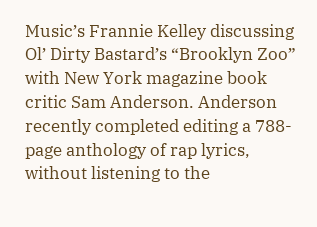Music’s Frannie Kelley discussing Ol’ Dirty Bastard’s “Brooklyn Zoo” with New York magazine book critic Sam Anderson. Anderson recently completed editing a 788-page anthology of rap lyrics, without listening to the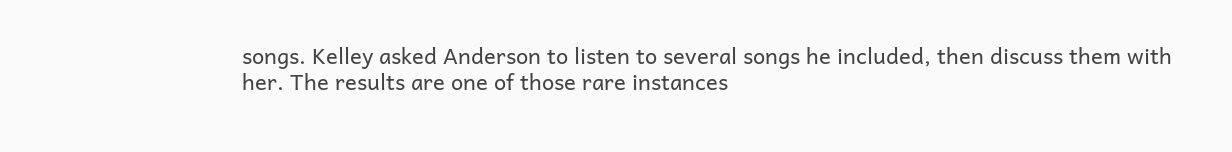songs. Kelley asked Anderson to listen to several songs he included, then discuss them with her. The results are one of those rare instances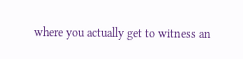where you actually get to witness an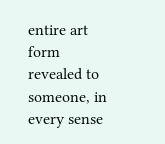entire art form revealed to someone, in every sense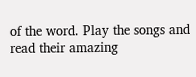of the word. Play the songs and read their amazing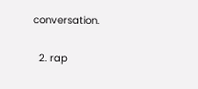conversation.

  2. rap